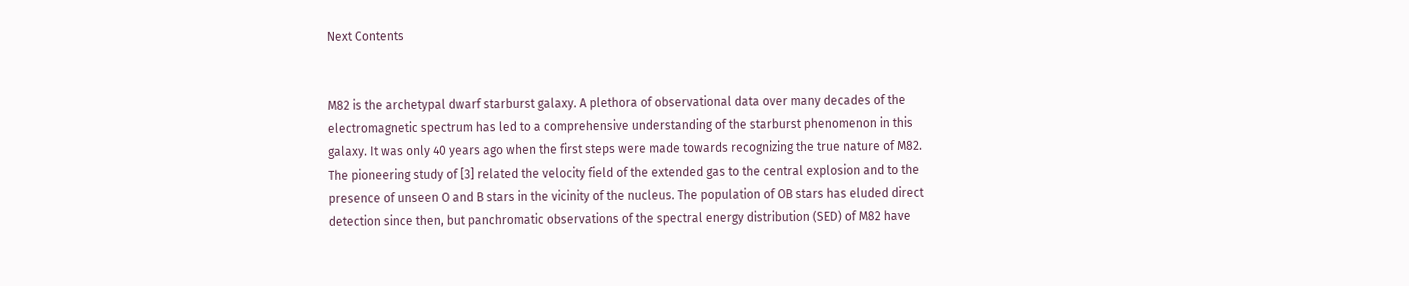Next Contents


M82 is the archetypal dwarf starburst galaxy. A plethora of observational data over many decades of the electromagnetic spectrum has led to a comprehensive understanding of the starburst phenomenon in this galaxy. It was only 40 years ago when the first steps were made towards recognizing the true nature of M82. The pioneering study of [3] related the velocity field of the extended gas to the central explosion and to the presence of unseen O and B stars in the vicinity of the nucleus. The population of OB stars has eluded direct detection since then, but panchromatic observations of the spectral energy distribution (SED) of M82 have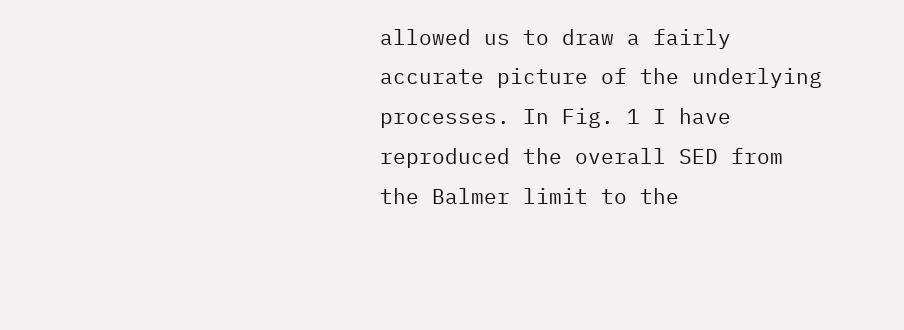allowed us to draw a fairly accurate picture of the underlying processes. In Fig. 1 I have reproduced the overall SED from the Balmer limit to the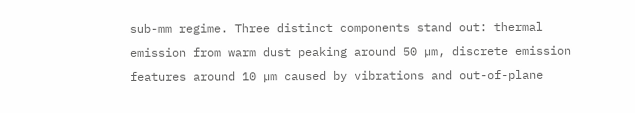sub-mm regime. Three distinct components stand out: thermal emission from warm dust peaking around 50 µm, discrete emission features around 10 µm caused by vibrations and out-of-plane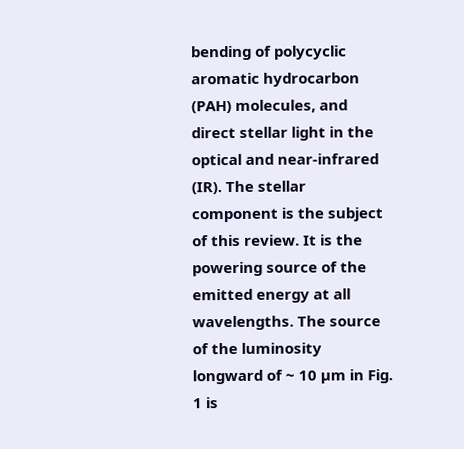bending of polycyclic aromatic hydrocarbon (PAH) molecules, and direct stellar light in the optical and near-infrared (IR). The stellar component is the subject of this review. It is the powering source of the emitted energy at all wavelengths. The source of the luminosity longward of ~ 10 µm in Fig. 1 is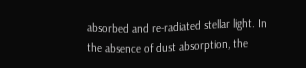absorbed and re-radiated stellar light. In the absence of dust absorption, the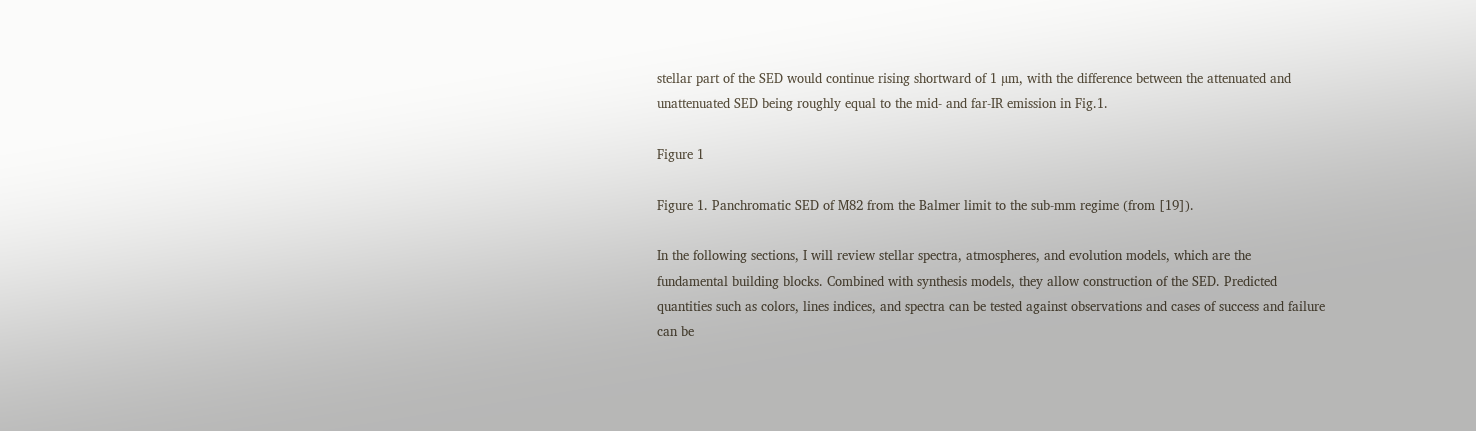stellar part of the SED would continue rising shortward of 1 µm, with the difference between the attenuated and unattenuated SED being roughly equal to the mid- and far-IR emission in Fig.1.

Figure 1

Figure 1. Panchromatic SED of M82 from the Balmer limit to the sub-mm regime (from [19]).

In the following sections, I will review stellar spectra, atmospheres, and evolution models, which are the fundamental building blocks. Combined with synthesis models, they allow construction of the SED. Predicted quantities such as colors, lines indices, and spectra can be tested against observations and cases of success and failure can be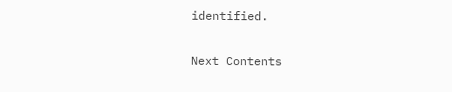identified.

Next Contents